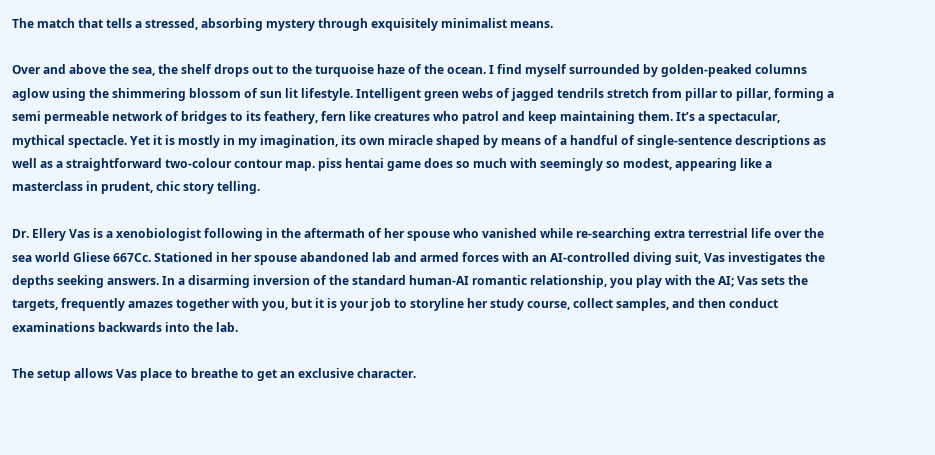The match that tells a stressed, absorbing mystery through exquisitely minimalist means.

Over and above the sea, the shelf drops out to the turquoise haze of the ocean. I find myself surrounded by golden-peaked columns aglow using the shimmering blossom of sun lit lifestyle. Intelligent green webs of jagged tendrils stretch from pillar to pillar, forming a semi permeable network of bridges to its feathery, fern like creatures who patrol and keep maintaining them. It’s a spectacular, mythical spectacle. Yet it is mostly in my imagination, its own miracle shaped by means of a handful of single-sentence descriptions as well as a straightforward two-colour contour map. piss hentai game does so much with seemingly so modest, appearing like a masterclass in prudent, chic story telling.

Dr. Ellery Vas is a xenobiologist following in the aftermath of her spouse who vanished while re-searching extra terrestrial life over the sea world Gliese 667Cc. Stationed in her spouse abandoned lab and armed forces with an AI-controlled diving suit, Vas investigates the depths seeking answers. In a disarming inversion of the standard human-AI romantic relationship, you play with the AI; Vas sets the targets, frequently amazes together with you, but it is your job to storyline her study course, collect samples, and then conduct examinations backwards into the lab.

The setup allows Vas place to breathe to get an exclusive character.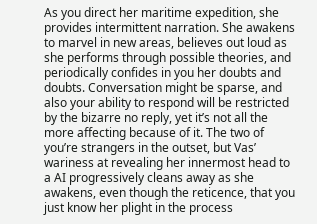As you direct her maritime expedition, she provides intermittent narration. She awakens to marvel in new areas, believes out loud as she performs through possible theories, and periodically confides in you her doubts and doubts. Conversation might be sparse, and also your ability to respond will be restricted by the bizarre no reply, yet it’s not all the more affecting because of it. The two of you’re strangers in the outset, but Vas’ wariness at revealing her innermost head to a AI progressively cleans away as she awakens, even though the reticence, that you just know her plight in the process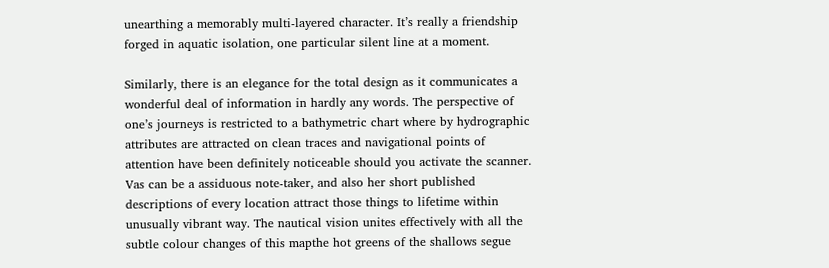unearthing a memorably multi-layered character. It’s really a friendship forged in aquatic isolation, one particular silent line at a moment.

Similarly, there is an elegance for the total design as it communicates a wonderful deal of information in hardly any words. The perspective of one’s journeys is restricted to a bathymetric chart where by hydrographic attributes are attracted on clean traces and navigational points of attention have been definitely noticeable should you activate the scanner. Vas can be a assiduous note-taker, and also her short published descriptions of every location attract those things to lifetime within unusually vibrant way. The nautical vision unites effectively with all the subtle colour changes of this mapthe hot greens of the shallows segue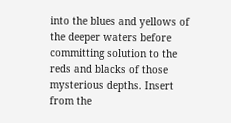into the blues and yellows of the deeper waters before committing solution to the reds and blacks of those mysterious depths. Insert from the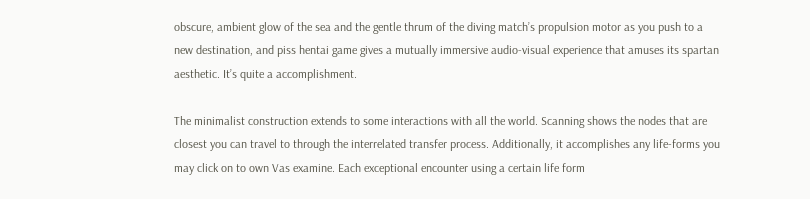obscure, ambient glow of the sea and the gentle thrum of the diving match’s propulsion motor as you push to a new destination, and piss hentai game gives a mutually immersive audio-visual experience that amuses its spartan aesthetic. It’s quite a accomplishment.

The minimalist construction extends to some interactions with all the world. Scanning shows the nodes that are closest you can travel to through the interrelated transfer process. Additionally, it accomplishes any life-forms you may click on to own Vas examine. Each exceptional encounter using a certain life form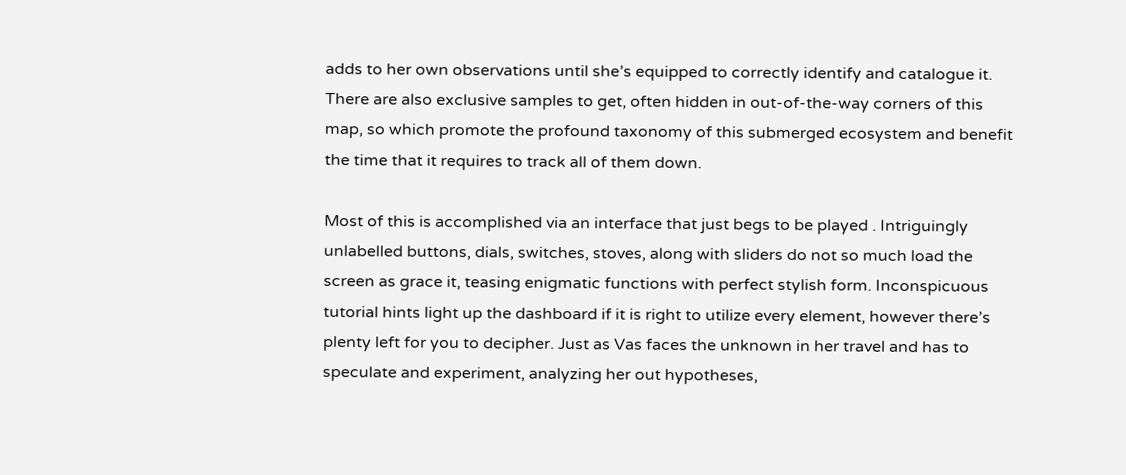adds to her own observations until she’s equipped to correctly identify and catalogue it. There are also exclusive samples to get, often hidden in out-of-the-way corners of this map, so which promote the profound taxonomy of this submerged ecosystem and benefit the time that it requires to track all of them down.

Most of this is accomplished via an interface that just begs to be played . Intriguingly unlabelled buttons, dials, switches, stoves, along with sliders do not so much load the screen as grace it, teasing enigmatic functions with perfect stylish form. Inconspicuous tutorial hints light up the dashboard if it is right to utilize every element, however there’s plenty left for you to decipher. Just as Vas faces the unknown in her travel and has to speculate and experiment, analyzing her out hypotheses,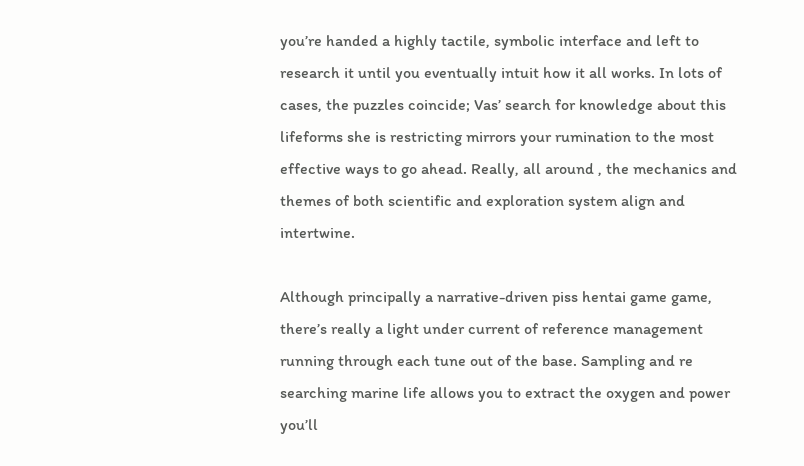you’re handed a highly tactile, symbolic interface and left to research it until you eventually intuit how it all works. In lots of cases, the puzzles coincide; Vas’ search for knowledge about this lifeforms she is restricting mirrors your rumination to the most effective ways to go ahead. Really, all around , the mechanics and themes of both scientific and exploration system align and intertwine.

Although principally a narrative-driven piss hentai game game, there’s really a light under current of reference management running through each tune out of the base. Sampling and re searching marine life allows you to extract the oxygen and power you’ll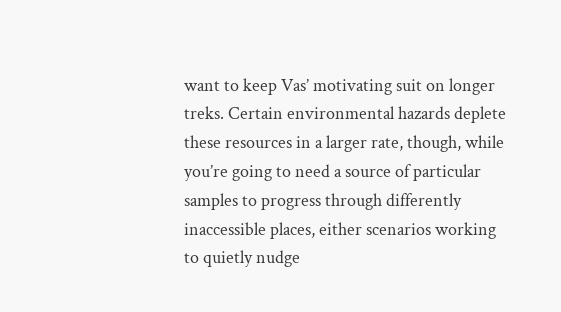want to keep Vas’ motivating suit on longer treks. Certain environmental hazards deplete these resources in a larger rate, though, while you’re going to need a source of particular samples to progress through differently inaccessible places, either scenarios working to quietly nudge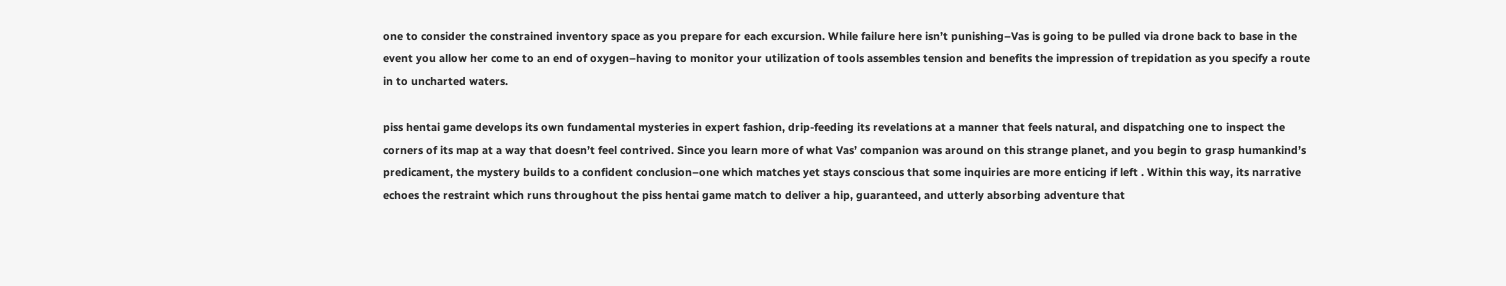one to consider the constrained inventory space as you prepare for each excursion. While failure here isn’t punishing–Vas is going to be pulled via drone back to base in the event you allow her come to an end of oxygen–having to monitor your utilization of tools assembles tension and benefits the impression of trepidation as you specify a route in to uncharted waters.

piss hentai game develops its own fundamental mysteries in expert fashion, drip-feeding its revelations at a manner that feels natural, and dispatching one to inspect the corners of its map at a way that doesn’t feel contrived. Since you learn more of what Vas’ companion was around on this strange planet, and you begin to grasp humankind’s predicament, the mystery builds to a confident conclusion–one which matches yet stays conscious that some inquiries are more enticing if left . Within this way, its narrative echoes the restraint which runs throughout the piss hentai game match to deliver a hip, guaranteed, and utterly absorbing adventure that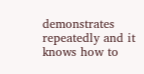demonstrates repeatedly and it knows how to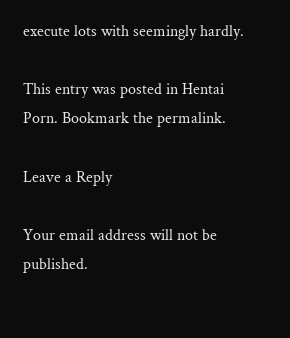execute lots with seemingly hardly.

This entry was posted in Hentai Porn. Bookmark the permalink.

Leave a Reply

Your email address will not be published.